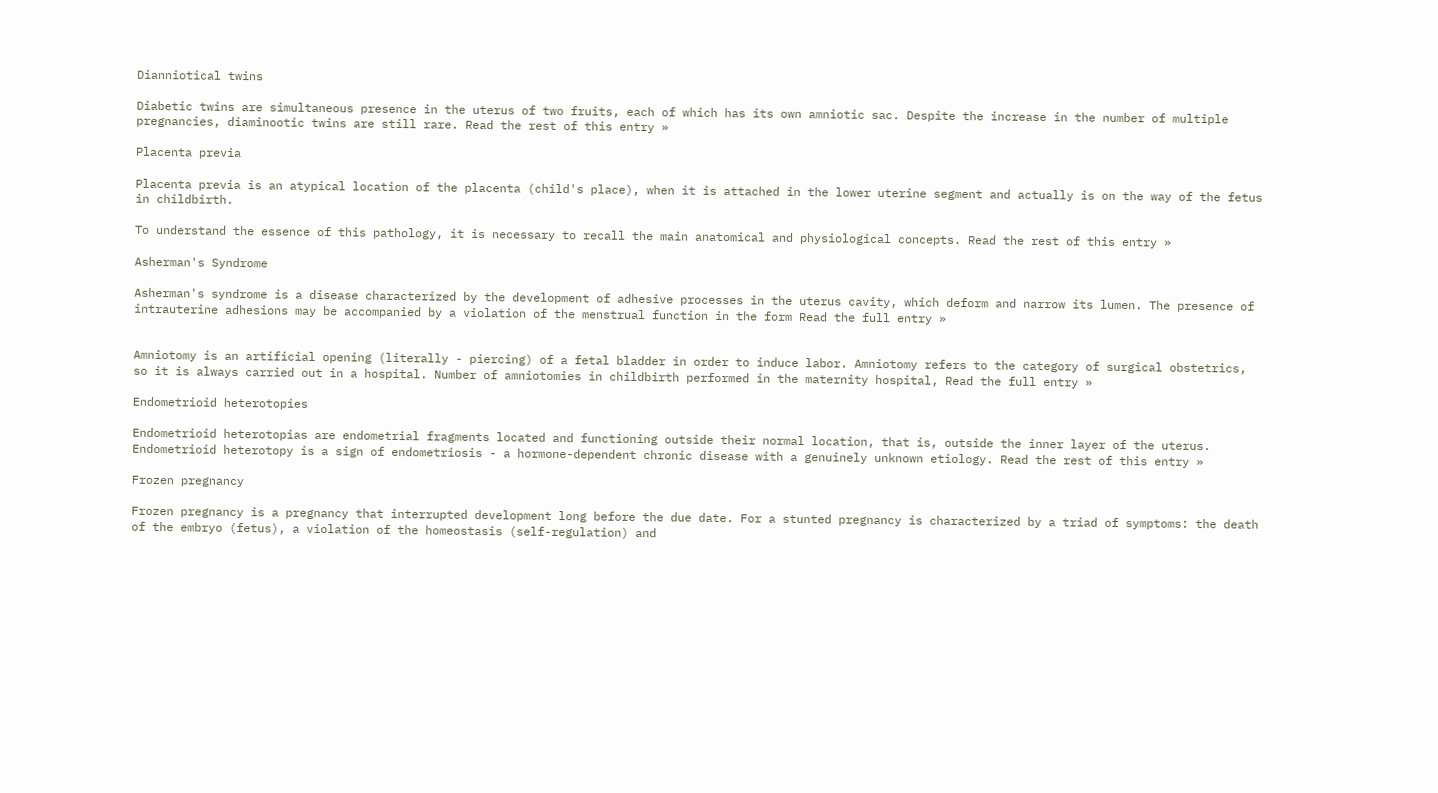Dianniotical twins

Diabetic twins are simultaneous presence in the uterus of two fruits, each of which has its own amniotic sac. Despite the increase in the number of multiple pregnancies, diaminootic twins are still rare. Read the rest of this entry »

Placenta previa

Placenta previa is an atypical location of the placenta (child's place), when it is attached in the lower uterine segment and actually is on the way of the fetus in childbirth.

To understand the essence of this pathology, it is necessary to recall the main anatomical and physiological concepts. Read the rest of this entry »

Asherman's Syndrome

Asherman's syndrome is a disease characterized by the development of adhesive processes in the uterus cavity, which deform and narrow its lumen. The presence of intrauterine adhesions may be accompanied by a violation of the menstrual function in the form Read the full entry »


Amniotomy is an artificial opening (literally - piercing) of a fetal bladder in order to induce labor. Amniotomy refers to the category of surgical obstetrics, so it is always carried out in a hospital. Number of amniotomies in childbirth performed in the maternity hospital, Read the full entry »

Endometrioid heterotopies

Endometrioid heterotopias are endometrial fragments located and functioning outside their normal location, that is, outside the inner layer of the uterus. Endometrioid heterotopy is a sign of endometriosis - a hormone-dependent chronic disease with a genuinely unknown etiology. Read the rest of this entry »

Frozen pregnancy

Frozen pregnancy is a pregnancy that interrupted development long before the due date. For a stunted pregnancy is characterized by a triad of symptoms: the death of the embryo (fetus), a violation of the homeostasis (self-regulation) and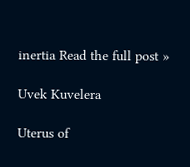inertia Read the full post »

Uvek Kuvelera

Uterus of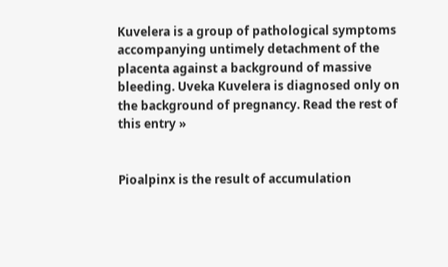Kuvelera is a group of pathological symptoms accompanying untimely detachment of the placenta against a background of massive bleeding. Uveka Kuvelera is diagnosed only on the background of pregnancy. Read the rest of this entry »


Pioalpinx is the result of accumulation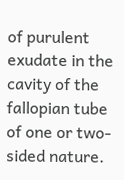of purulent exudate in the cavity of the fallopian tube of one or two-sided nature.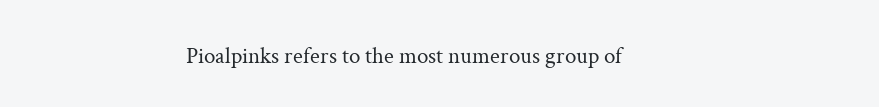Pioalpinks refers to the most numerous group of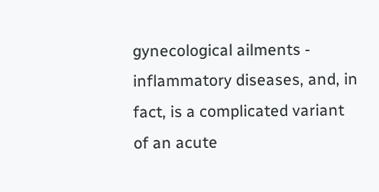gynecological ailments - inflammatory diseases, and, in fact, is a complicated variant of an acute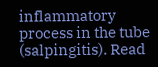inflammatory process in the tube (salpingitis). Read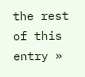the rest of this entry »